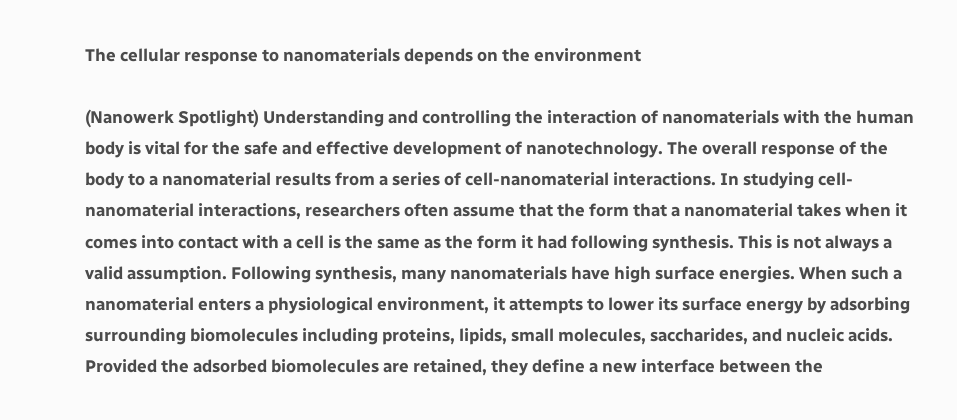The cellular response to nanomaterials depends on the environment

(Nanowerk Spotlight) Understanding and controlling the interaction of nanomaterials with the human body is vital for the safe and effective development of nanotechnology. The overall response of the body to a nanomaterial results from a series of cell-nanomaterial interactions. In studying cell-nanomaterial interactions, researchers often assume that the form that a nanomaterial takes when it comes into contact with a cell is the same as the form it had following synthesis. This is not always a valid assumption. Following synthesis, many nanomaterials have high surface energies. When such a nanomaterial enters a physiological environment, it attempts to lower its surface energy by adsorbing surrounding biomolecules including proteins, lipids, small molecules, saccharides, and nucleic acids. Provided the adsorbed biomolecules are retained, they define a new interface between the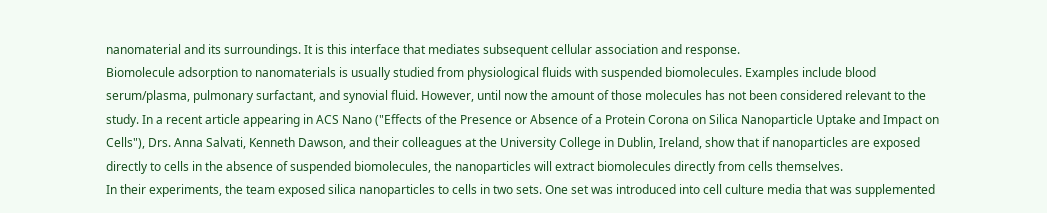nanomaterial and its surroundings. It is this interface that mediates subsequent cellular association and response.
Biomolecule adsorption to nanomaterials is usually studied from physiological fluids with suspended biomolecules. Examples include blood serum/plasma, pulmonary surfactant, and synovial fluid. However, until now the amount of those molecules has not been considered relevant to the study. In a recent article appearing in ACS Nano ("Effects of the Presence or Absence of a Protein Corona on Silica Nanoparticle Uptake and Impact on Cells"), Drs. Anna Salvati, Kenneth Dawson, and their colleagues at the University College in Dublin, Ireland, show that if nanoparticles are exposed directly to cells in the absence of suspended biomolecules, the nanoparticles will extract biomolecules directly from cells themselves.
In their experiments, the team exposed silica nanoparticles to cells in two sets. One set was introduced into cell culture media that was supplemented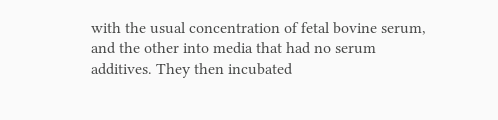with the usual concentration of fetal bovine serum, and the other into media that had no serum additives. They then incubated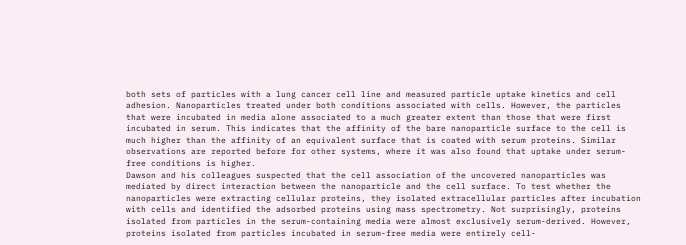both sets of particles with a lung cancer cell line and measured particle uptake kinetics and cell adhesion. Nanoparticles treated under both conditions associated with cells. However, the particles that were incubated in media alone associated to a much greater extent than those that were first incubated in serum. This indicates that the affinity of the bare nanoparticle surface to the cell is much higher than the affinity of an equivalent surface that is coated with serum proteins. Similar observations are reported before for other systems, where it was also found that uptake under serum-free conditions is higher.
Dawson and his colleagues suspected that the cell association of the uncovered nanoparticles was mediated by direct interaction between the nanoparticle and the cell surface. To test whether the nanoparticles were extracting cellular proteins, they isolated extracellular particles after incubation with cells and identified the adsorbed proteins using mass spectrometry. Not surprisingly, proteins isolated from particles in the serum-containing media were almost exclusively serum-derived. However, proteins isolated from particles incubated in serum-free media were entirely cell-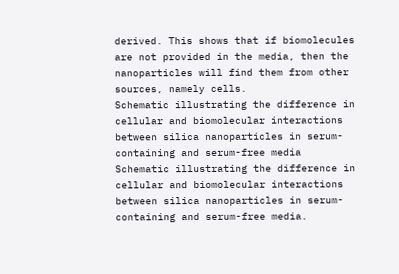derived. This shows that if biomolecules are not provided in the media, then the nanoparticles will find them from other sources, namely cells.
Schematic illustrating the difference in cellular and biomolecular interactions between silica nanoparticles in serum-containing and serum-free media
Schematic illustrating the difference in cellular and biomolecular interactions between silica nanoparticles in serum-containing and serum-free media.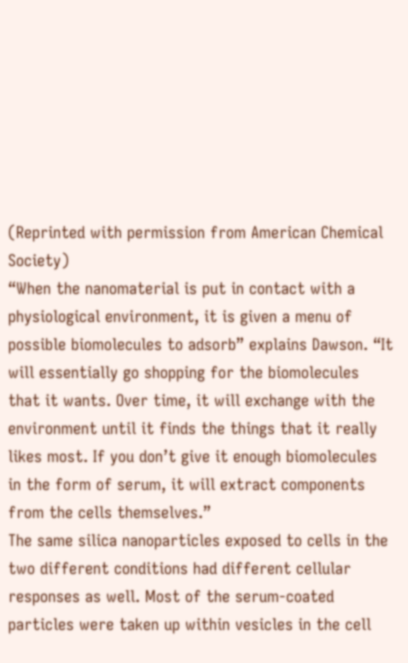(Reprinted with permission from American Chemical Society)
“When the nanomaterial is put in contact with a physiological environment, it is given a menu of possible biomolecules to adsorb” explains Dawson. “It will essentially go shopping for the biomolecules that it wants. Over time, it will exchange with the environment until it finds the things that it really likes most. If you don’t give it enough biomolecules in the form of serum, it will extract components from the cells themselves.”
The same silica nanoparticles exposed to cells in the two different conditions had different cellular responses as well. Most of the serum-coated particles were taken up within vesicles in the cell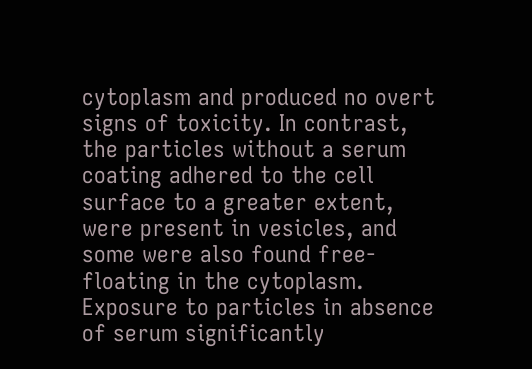cytoplasm and produced no overt signs of toxicity. In contrast, the particles without a serum coating adhered to the cell surface to a greater extent, were present in vesicles, and some were also found free-floating in the cytoplasm. Exposure to particles in absence of serum significantly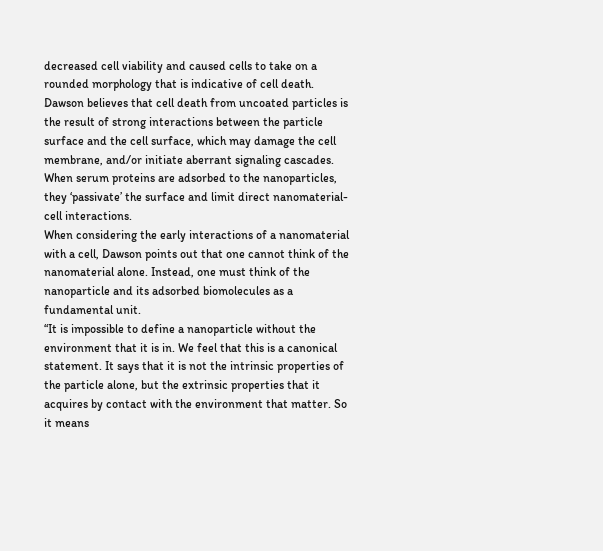decreased cell viability and caused cells to take on a rounded morphology that is indicative of cell death. Dawson believes that cell death from uncoated particles is the result of strong interactions between the particle surface and the cell surface, which may damage the cell membrane, and/or initiate aberrant signaling cascades. When serum proteins are adsorbed to the nanoparticles, they ‘passivate’ the surface and limit direct nanomaterial-cell interactions.
When considering the early interactions of a nanomaterial with a cell, Dawson points out that one cannot think of the nanomaterial alone. Instead, one must think of the nanoparticle and its adsorbed biomolecules as a fundamental unit.
“It is impossible to define a nanoparticle without the environment that it is in. We feel that this is a canonical statement. It says that it is not the intrinsic properties of the particle alone, but the extrinsic properties that it acquires by contact with the environment that matter. So it means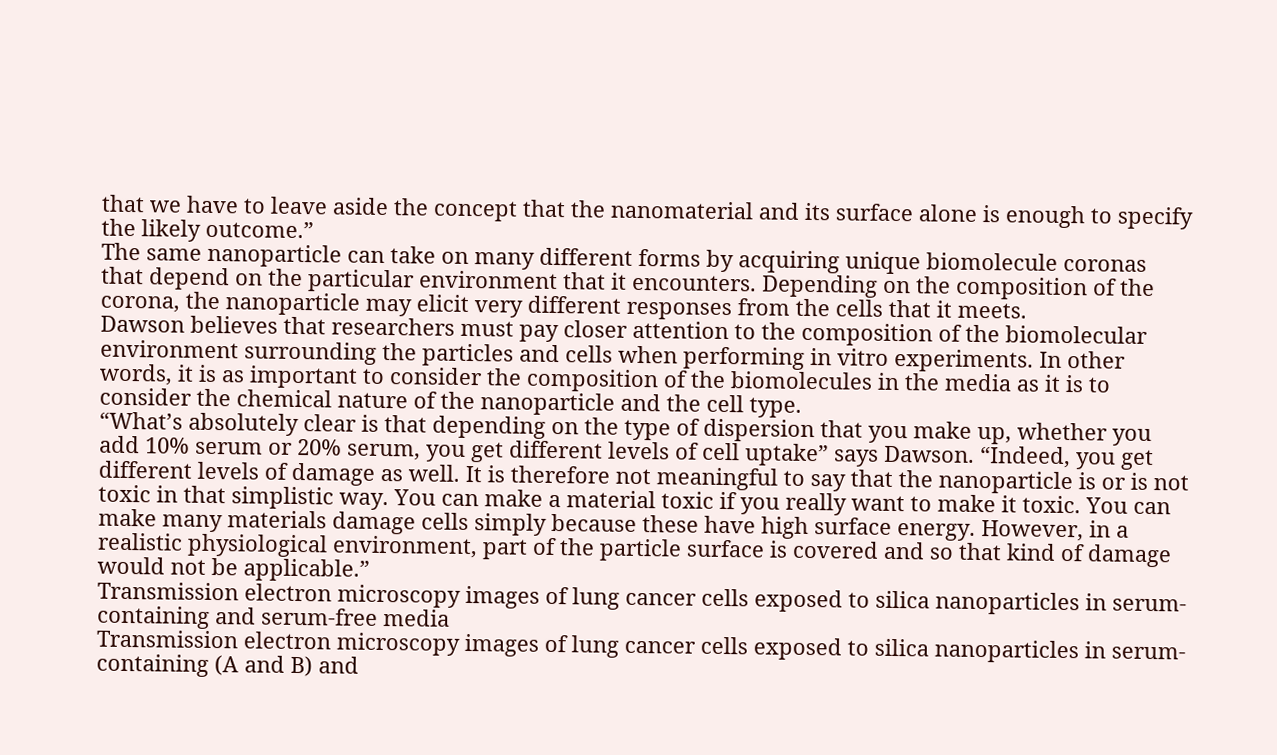that we have to leave aside the concept that the nanomaterial and its surface alone is enough to specify the likely outcome.”
The same nanoparticle can take on many different forms by acquiring unique biomolecule coronas that depend on the particular environment that it encounters. Depending on the composition of the corona, the nanoparticle may elicit very different responses from the cells that it meets.
Dawson believes that researchers must pay closer attention to the composition of the biomolecular environment surrounding the particles and cells when performing in vitro experiments. In other words, it is as important to consider the composition of the biomolecules in the media as it is to consider the chemical nature of the nanoparticle and the cell type.
“What’s absolutely clear is that depending on the type of dispersion that you make up, whether you add 10% serum or 20% serum, you get different levels of cell uptake” says Dawson. “Indeed, you get different levels of damage as well. It is therefore not meaningful to say that the nanoparticle is or is not toxic in that simplistic way. You can make a material toxic if you really want to make it toxic. You can make many materials damage cells simply because these have high surface energy. However, in a realistic physiological environment, part of the particle surface is covered and so that kind of damage would not be applicable.”
Transmission electron microscopy images of lung cancer cells exposed to silica nanoparticles in serum-containing and serum-free media
Transmission electron microscopy images of lung cancer cells exposed to silica nanoparticles in serum-containing (A and B) and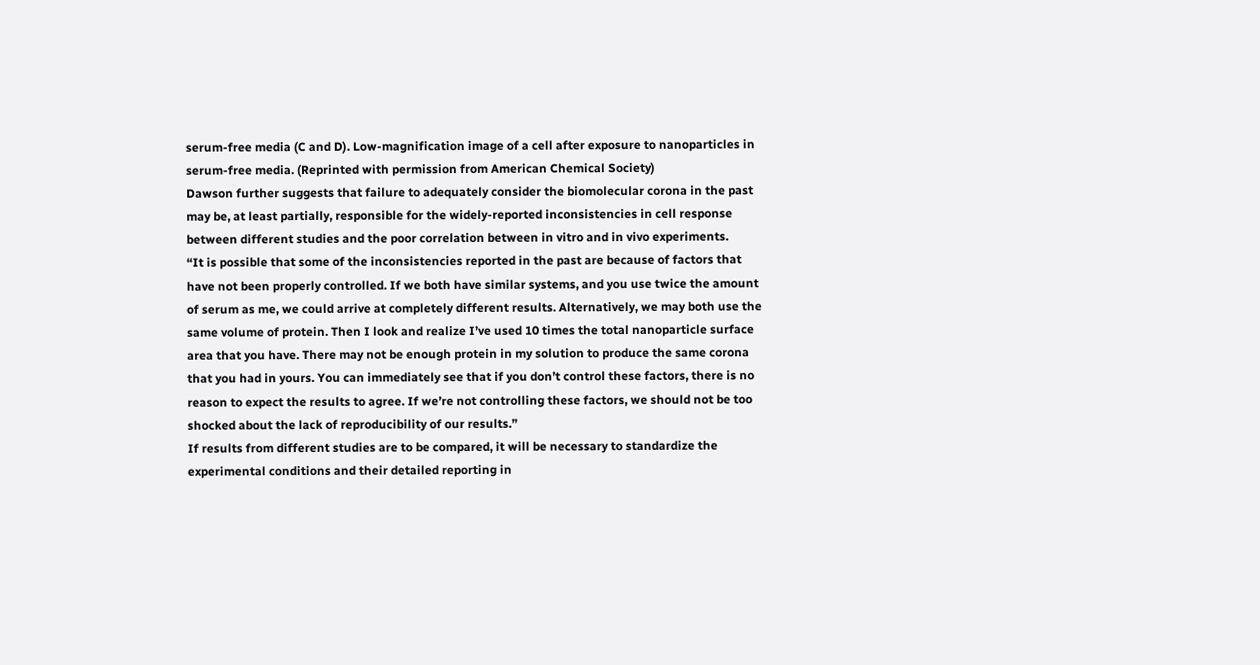serum-free media (C and D). Low-magnification image of a cell after exposure to nanoparticles in serum-free media. (Reprinted with permission from American Chemical Society)
Dawson further suggests that failure to adequately consider the biomolecular corona in the past may be, at least partially, responsible for the widely-reported inconsistencies in cell response between different studies and the poor correlation between in vitro and in vivo experiments.
“It is possible that some of the inconsistencies reported in the past are because of factors that have not been properly controlled. If we both have similar systems, and you use twice the amount of serum as me, we could arrive at completely different results. Alternatively, we may both use the same volume of protein. Then I look and realize I’ve used 10 times the total nanoparticle surface area that you have. There may not be enough protein in my solution to produce the same corona that you had in yours. You can immediately see that if you don’t control these factors, there is no reason to expect the results to agree. If we’re not controlling these factors, we should not be too shocked about the lack of reproducibility of our results.”
If results from different studies are to be compared, it will be necessary to standardize the experimental conditions and their detailed reporting in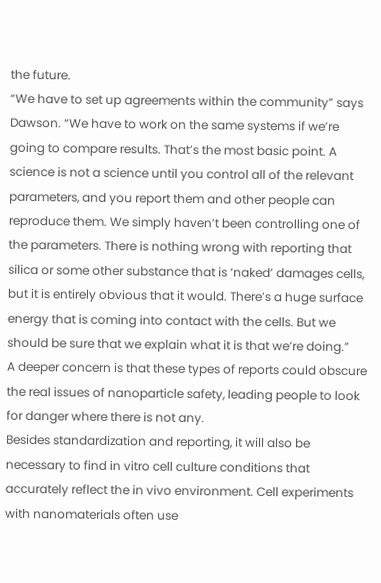the future.
“We have to set up agreements within the community” says Dawson. “We have to work on the same systems if we’re going to compare results. That’s the most basic point. A science is not a science until you control all of the relevant parameters, and you report them and other people can reproduce them. We simply haven’t been controlling one of the parameters. There is nothing wrong with reporting that silica or some other substance that is ‘naked’ damages cells, but it is entirely obvious that it would. There’s a huge surface energy that is coming into contact with the cells. But we should be sure that we explain what it is that we’re doing.”
A deeper concern is that these types of reports could obscure the real issues of nanoparticle safety, leading people to look for danger where there is not any.
Besides standardization and reporting, it will also be necessary to find in vitro cell culture conditions that accurately reflect the in vivo environment. Cell experiments with nanomaterials often use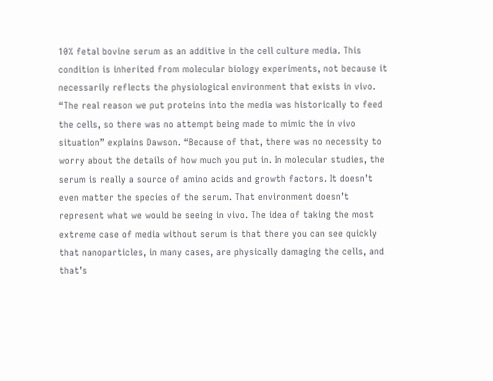10% fetal bovine serum as an additive in the cell culture media. This condition is inherited from molecular biology experiments, not because it necessarily reflects the physiological environment that exists in vivo.
“The real reason we put proteins into the media was historically to feed the cells, so there was no attempt being made to mimic the in vivo situation” explains Dawson. “Because of that, there was no necessity to worry about the details of how much you put in. In molecular studies, the serum is really a source of amino acids and growth factors. It doesn’t even matter the species of the serum. That environment doesn’t represent what we would be seeing in vivo. The idea of taking the most extreme case of media without serum is that there you can see quickly that nanoparticles, in many cases, are physically damaging the cells, and that’s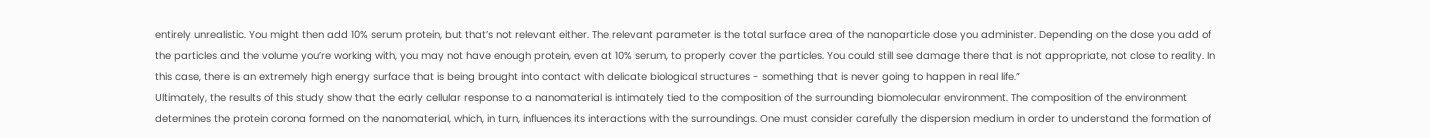entirely unrealistic. You might then add 10% serum protein, but that’s not relevant either. The relevant parameter is the total surface area of the nanoparticle dose you administer. Depending on the dose you add of the particles and the volume you’re working with, you may not have enough protein, even at 10% serum, to properly cover the particles. You could still see damage there that is not appropriate, not close to reality. In this case, there is an extremely high energy surface that is being brought into contact with delicate biological structures - something that is never going to happen in real life.”
Ultimately, the results of this study show that the early cellular response to a nanomaterial is intimately tied to the composition of the surrounding biomolecular environment. The composition of the environment determines the protein corona formed on the nanomaterial, which, in turn, influences its interactions with the surroundings. One must consider carefully the dispersion medium in order to understand the formation of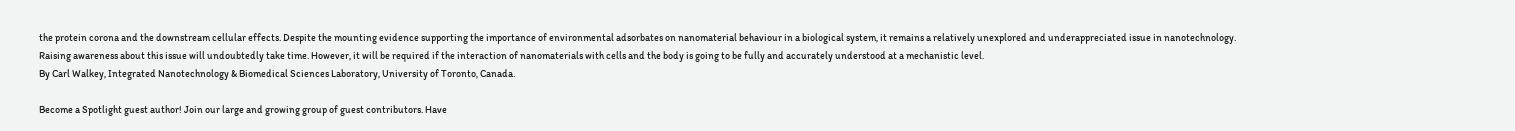the protein corona and the downstream cellular effects. Despite the mounting evidence supporting the importance of environmental adsorbates on nanomaterial behaviour in a biological system, it remains a relatively unexplored and underappreciated issue in nanotechnology. Raising awareness about this issue will undoubtedly take time. However, it will be required if the interaction of nanomaterials with cells and the body is going to be fully and accurately understood at a mechanistic level.
By Carl Walkey, Integrated Nanotechnology & Biomedical Sciences Laboratory, University of Toronto, Canada.

Become a Spotlight guest author! Join our large and growing group of guest contributors. Have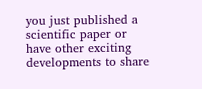you just published a scientific paper or have other exciting developments to share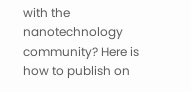with the nanotechnology community? Here is how to publish on